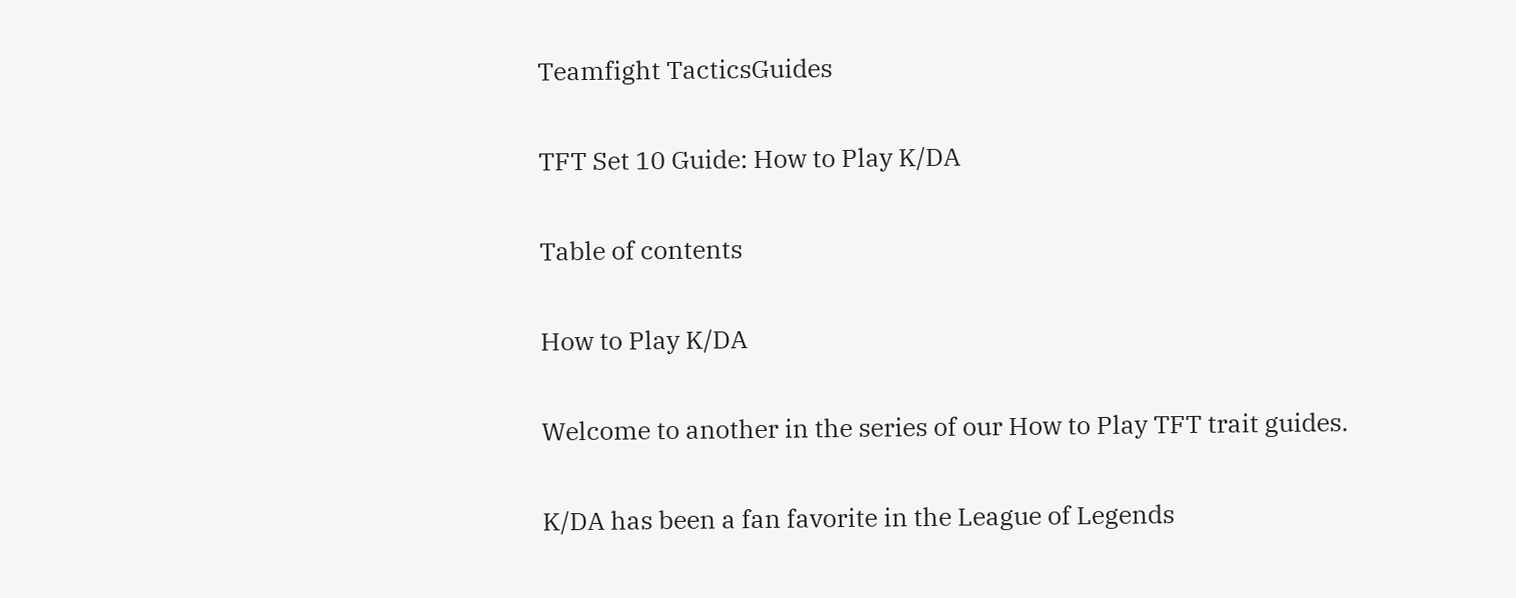Teamfight TacticsGuides

TFT Set 10 Guide: How to Play K/DA

Table of contents

How to Play K/DA

Welcome to another in the series of our How to Play TFT trait guides.

K/DA has been a fan favorite in the League of Legends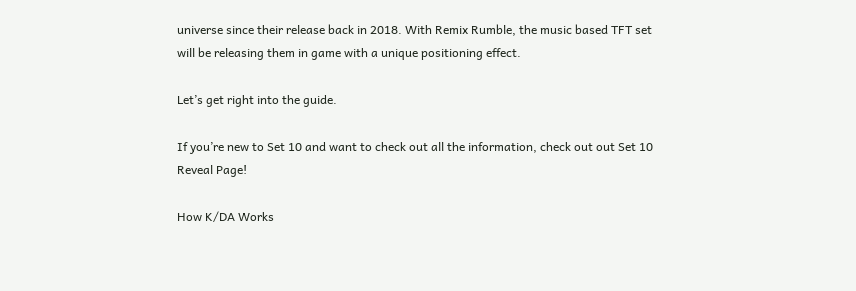universe since their release back in 2018. With Remix Rumble, the music based TFT set will be releasing them in game with a unique positioning effect.

Let’s get right into the guide.

If you’re new to Set 10 and want to check out all the information, check out out Set 10 Reveal Page!

How K/DA Works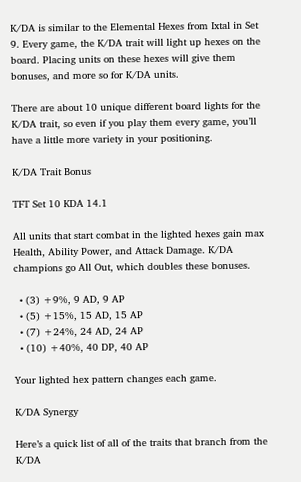K/DA is similar to the Elemental Hexes from Ixtal in Set 9. Every game, the K/DA trait will light up hexes on the board. Placing units on these hexes will give them bonuses, and more so for K/DA units.

There are about 10 unique different board lights for the K/DA trait, so even if you play them every game, you’ll have a little more variety in your positioning.

K/DA Trait Bonus

TFT Set 10 KDA 14.1

All units that start combat in the lighted hexes gain max Health, Ability Power, and Attack Damage. K/DA champions go All Out, which doubles these bonuses.

  • (3) +9%, 9 AD, 9 AP
  • (5) +15%, 15 AD, 15 AP
  • (7) +24%, 24 AD, 24 AP
  • (10) +40%, 40 DP, 40 AP

Your lighted hex pattern changes each game.

K/DA Synergy

Here’s a quick list of all of the traits that branch from the K/DA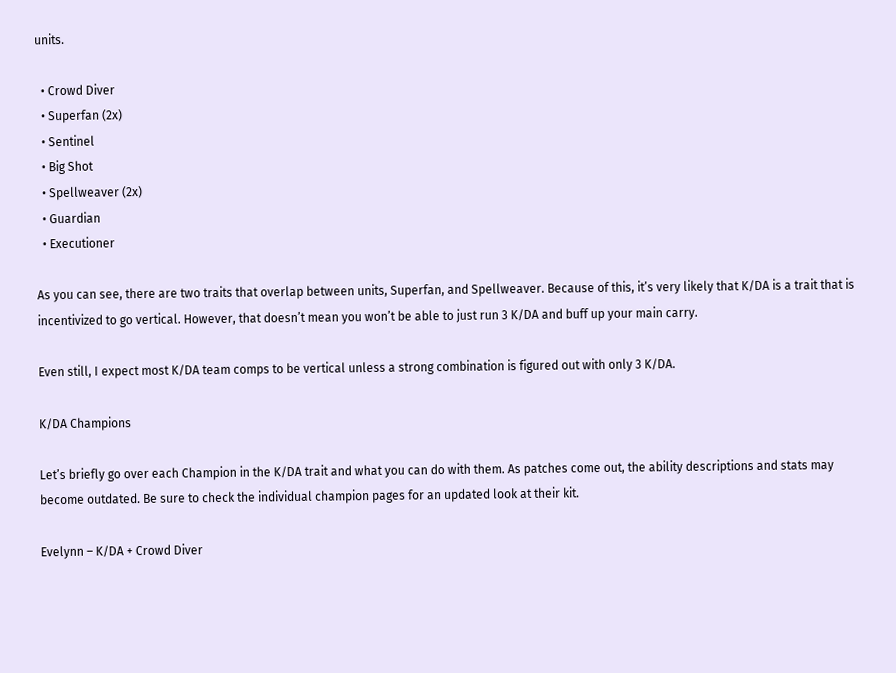units.

  • Crowd Diver
  • Superfan (2x)
  • Sentinel
  • Big Shot
  • Spellweaver (2x)
  • Guardian
  • Executioner

As you can see, there are two traits that overlap between units, Superfan, and Spellweaver. Because of this, it’s very likely that K/DA is a trait that is incentivized to go vertical. However, that doesn’t mean you won’t be able to just run 3 K/DA and buff up your main carry.

Even still, I expect most K/DA team comps to be vertical unless a strong combination is figured out with only 3 K/DA.

K/DA Champions

Let’s briefly go over each Champion in the K/DA trait and what you can do with them. As patches come out, the ability descriptions and stats may become outdated. Be sure to check the individual champion pages for an updated look at their kit.

Evelynn – K/DA + Crowd Diver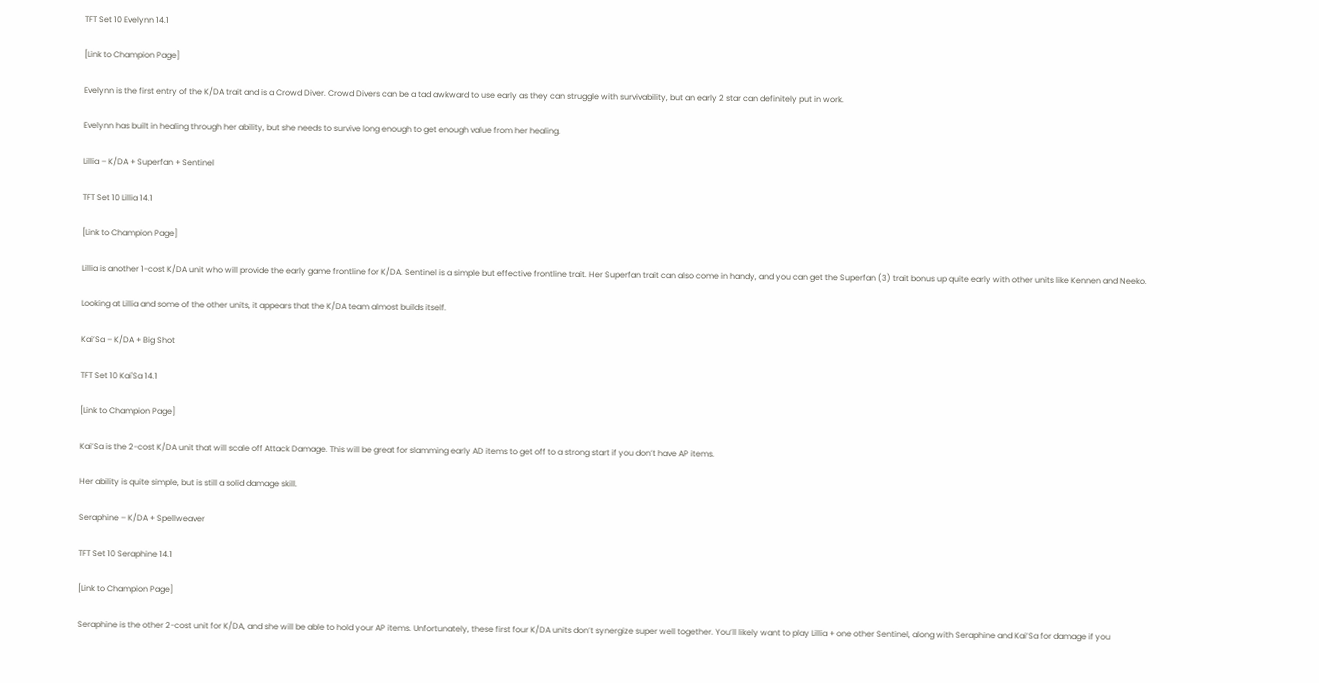TFT Set 10 Evelynn 14.1

[Link to Champion Page]

Evelynn is the first entry of the K/DA trait and is a Crowd Diver. Crowd Divers can be a tad awkward to use early as they can struggle with survivability, but an early 2 star can definitely put in work.

Evelynn has built in healing through her ability, but she needs to survive long enough to get enough value from her healing.

Lillia – K/DA + Superfan + Sentinel

TFT Set 10 Lillia 14.1

[Link to Champion Page]

Lillia is another 1-cost K/DA unit who will provide the early game frontline for K/DA. Sentinel is a simple but effective frontline trait. Her Superfan trait can also come in handy, and you can get the Superfan (3) trait bonus up quite early with other units like Kennen and Neeko.

Looking at Lillia and some of the other units, it appears that the K/DA team almost builds itself.

Kai’Sa – K/DA + Big Shot

TFT Set 10 Kai'Sa 14.1

[Link to Champion Page]

Kai’Sa is the 2-cost K/DA unit that will scale off Attack Damage. This will be great for slamming early AD items to get off to a strong start if you don’t have AP items.

Her ability is quite simple, but is still a solid damage skill.

Seraphine – K/DA + Spellweaver

TFT Set 10 Seraphine 14.1

[Link to Champion Page]

Seraphine is the other 2-cost unit for K/DA, and she will be able to hold your AP items. Unfortunately, these first four K/DA units don’t synergize super well together. You’ll likely want to play Lillia + one other Sentinel, along with Seraphine and Kai’Sa for damage if you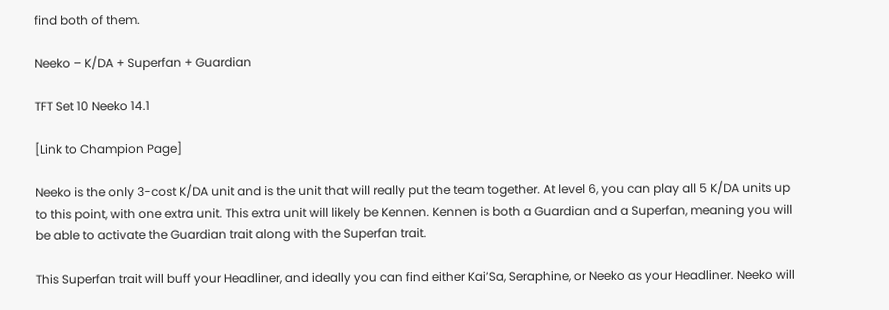find both of them.

Neeko – K/DA + Superfan + Guardian

TFT Set 10 Neeko 14.1

[Link to Champion Page]

Neeko is the only 3-cost K/DA unit and is the unit that will really put the team together. At level 6, you can play all 5 K/DA units up to this point, with one extra unit. This extra unit will likely be Kennen. Kennen is both a Guardian and a Superfan, meaning you will be able to activate the Guardian trait along with the Superfan trait.

This Superfan trait will buff your Headliner, and ideally you can find either Kai’Sa, Seraphine, or Neeko as your Headliner. Neeko will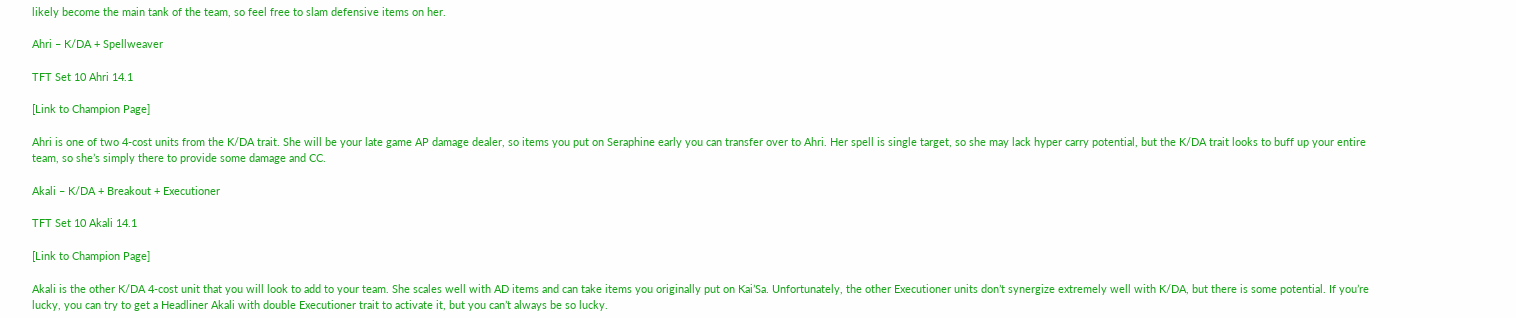likely become the main tank of the team, so feel free to slam defensive items on her.

Ahri – K/DA + Spellweaver

TFT Set 10 Ahri 14.1

[Link to Champion Page]

Ahri is one of two 4-cost units from the K/DA trait. She will be your late game AP damage dealer, so items you put on Seraphine early you can transfer over to Ahri. Her spell is single target, so she may lack hyper carry potential, but the K/DA trait looks to buff up your entire team, so she’s simply there to provide some damage and CC.

Akali – K/DA + Breakout + Executioner

TFT Set 10 Akali 14.1

[Link to Champion Page]

Akali is the other K/DA 4-cost unit that you will look to add to your team. She scales well with AD items and can take items you originally put on Kai’Sa. Unfortunately, the other Executioner units don’t synergize extremely well with K/DA, but there is some potential. If you’re lucky, you can try to get a Headliner Akali with double Executioner trait to activate it, but you can’t always be so lucky.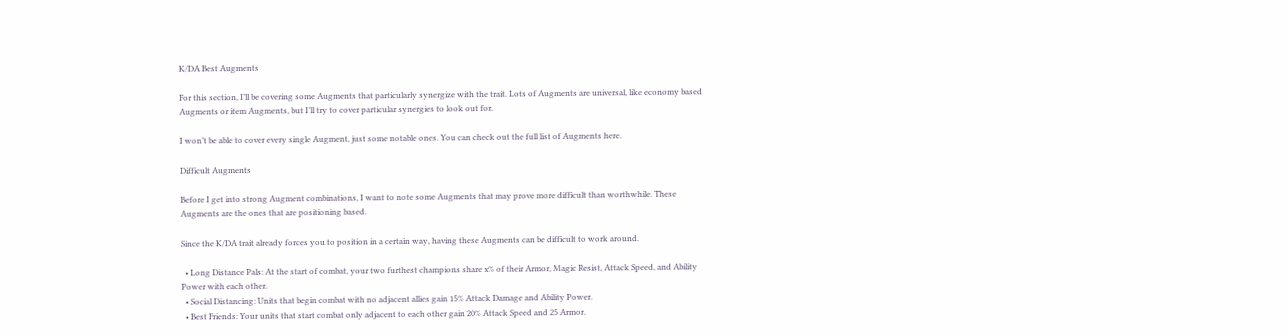K/DA Best Augments

For this section, I’ll be covering some Augments that particularly synergize with the trait. Lots of Augments are universal, like economy based Augments or item Augments, but I’ll try to cover particular synergies to look out for.

I won’t be able to cover every single Augment, just some notable ones. You can check out the full list of Augments here.

Difficult Augments

Before I get into strong Augment combinations, I want to note some Augments that may prove more difficult than worthwhile. These Augments are the ones that are positioning based.

Since the K/DA trait already forces you to position in a certain way, having these Augments can be difficult to work around.

  • Long Distance Pals: At the start of combat, your two furthest champions share x% of their Armor, Magic Resist, Attack Speed, and Ability Power with each other.
  • Social Distancing: Units that begin combat with no adjacent allies gain 15% Attack Damage and Ability Power.
  • Best Friends: Your units that start combat only adjacent to each other gain 20% Attack Speed and 25 Armor.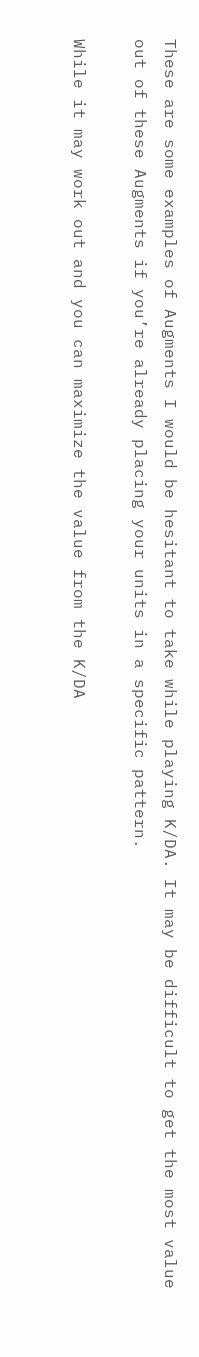These are some examples of Augments I would be hesitant to take while playing K/DA. It may be difficult to get the most value out of these Augments if you’re already placing your units in a specific pattern.

While it may work out and you can maximize the value from the K/DA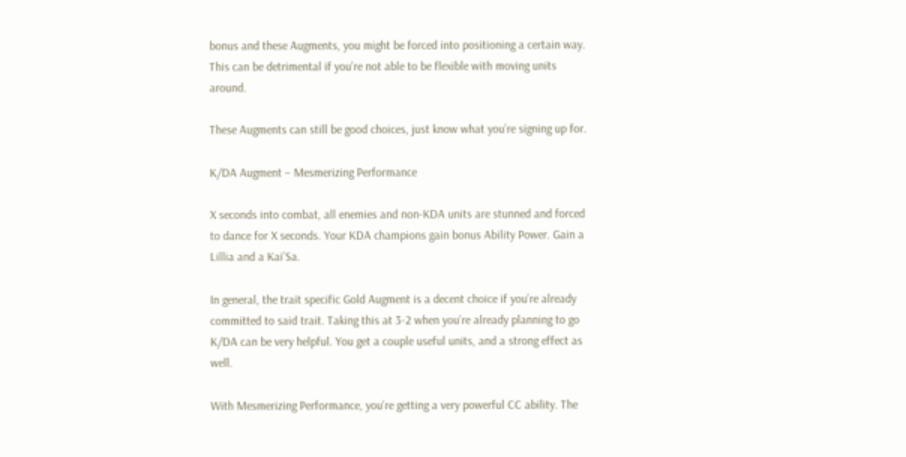bonus and these Augments, you might be forced into positioning a certain way. This can be detrimental if you’re not able to be flexible with moving units around.

These Augments can still be good choices, just know what you’re signing up for.

K/DA Augment – Mesmerizing Performance

X seconds into combat, all enemies and non-KDA units are stunned and forced to dance for X seconds. Your KDA champions gain bonus Ability Power. Gain a Lillia and a Kai’Sa.

In general, the trait specific Gold Augment is a decent choice if you’re already committed to said trait. Taking this at 3-2 when you’re already planning to go K/DA can be very helpful. You get a couple useful units, and a strong effect as well.

With Mesmerizing Performance, you’re getting a very powerful CC ability. The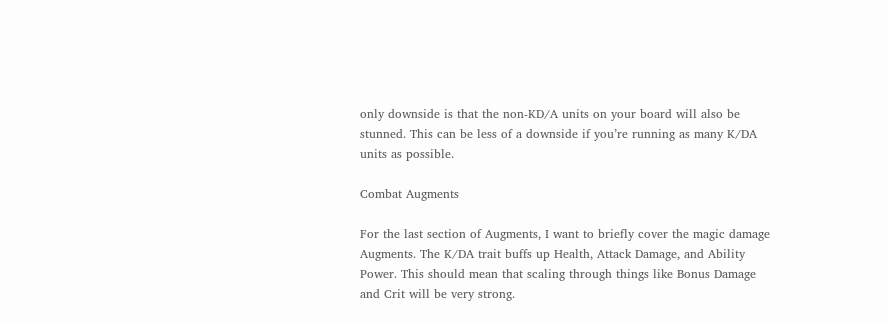only downside is that the non-KD/A units on your board will also be stunned. This can be less of a downside if you’re running as many K/DA units as possible.

Combat Augments

For the last section of Augments, I want to briefly cover the magic damage Augments. The K/DA trait buffs up Health, Attack Damage, and Ability Power. This should mean that scaling through things like Bonus Damage and Crit will be very strong.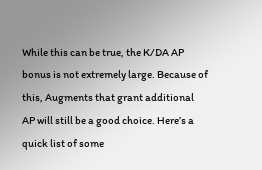While this can be true, the K/DA AP bonus is not extremely large. Because of this, Augments that grant additional AP will still be a good choice. Here’s a quick list of some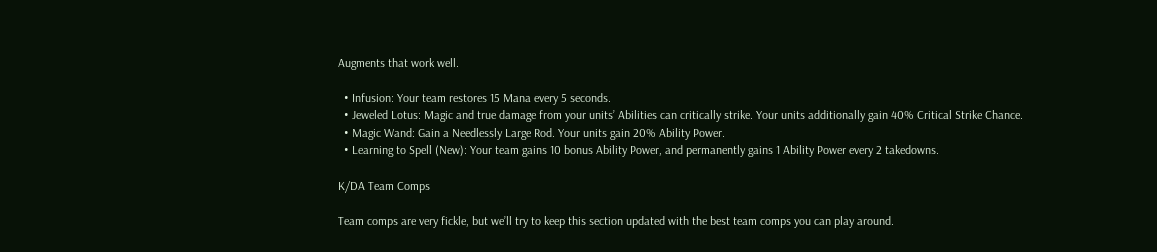Augments that work well.

  • Infusion: Your team restores 15 Mana every 5 seconds.
  • Jeweled Lotus: Magic and true damage from your units’ Abilities can critically strike. Your units additionally gain 40% Critical Strike Chance.
  • Magic Wand: Gain a Needlessly Large Rod. Your units gain 20% Ability Power.
  • Learning to Spell (New): Your team gains 10 bonus Ability Power, and permanently gains 1 Ability Power every 2 takedowns.

K/DA Team Comps

Team comps are very fickle, but we’ll try to keep this section updated with the best team comps you can play around.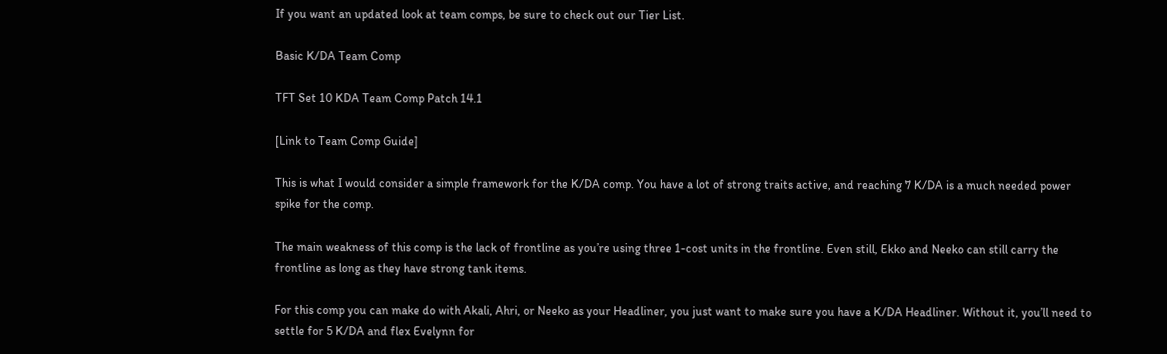If you want an updated look at team comps, be sure to check out our Tier List.

Basic K/DA Team Comp

TFT Set 10 KDA Team Comp Patch 14.1

[Link to Team Comp Guide]

This is what I would consider a simple framework for the K/DA comp. You have a lot of strong traits active, and reaching 7 K/DA is a much needed power spike for the comp.

The main weakness of this comp is the lack of frontline as you’re using three 1-cost units in the frontline. Even still, Ekko and Neeko can still carry the frontline as long as they have strong tank items.

For this comp you can make do with Akali, Ahri, or Neeko as your Headliner, you just want to make sure you have a K/DA Headliner. Without it, you’ll need to settle for 5 K/DA and flex Evelynn for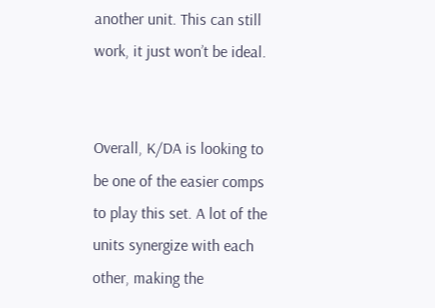another unit. This can still work, it just won’t be ideal.


Overall, K/DA is looking to be one of the easier comps to play this set. A lot of the units synergize with each other, making the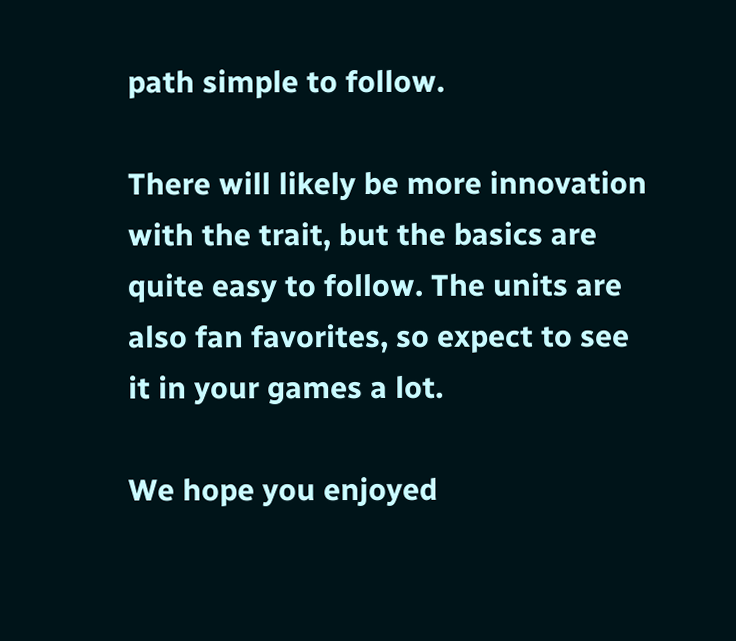path simple to follow.

There will likely be more innovation with the trait, but the basics are quite easy to follow. The units are also fan favorites, so expect to see it in your games a lot.

We hope you enjoyed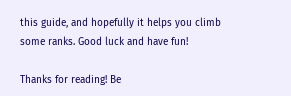this guide, and hopefully it helps you climb some ranks. Good luck and have fun!

Thanks for reading! Be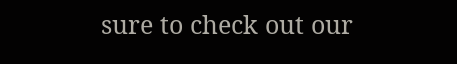sure to check out our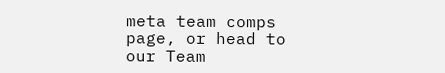meta team comps page, or head to our Team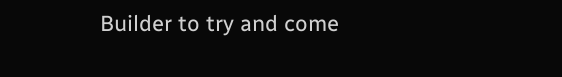Builder to try and come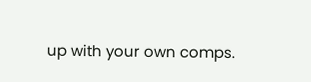up with your own comps.